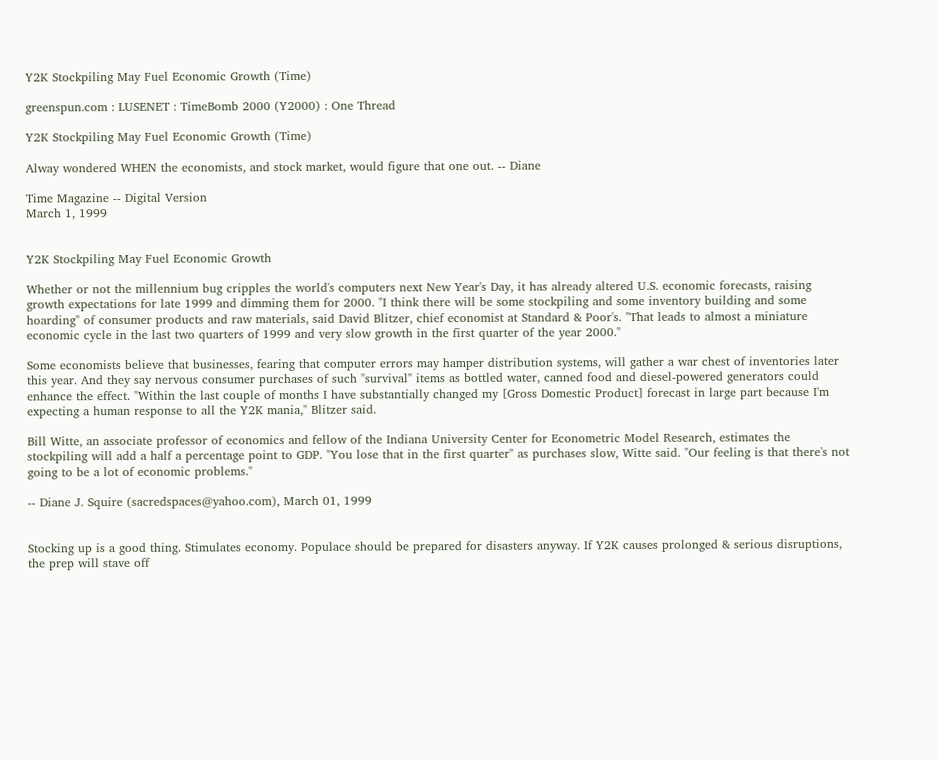Y2K Stockpiling May Fuel Economic Growth (Time)

greenspun.com : LUSENET : TimeBomb 2000 (Y2000) : One Thread

Y2K Stockpiling May Fuel Economic Growth (Time)

Alway wondered WHEN the economists, and stock market, would figure that one out. -- Diane

Time Magazine -- Digital Version
March 1, 1999


Y2K Stockpiling May Fuel Economic Growth

Whether or not the millennium bug cripples the world's computers next New Year's Day, it has already altered U.S. economic forecasts, raising growth expectations for late 1999 and dimming them for 2000. "I think there will be some stockpiling and some inventory building and some hoarding" of consumer products and raw materials, said David Blitzer, chief economist at Standard & Poor's. "That leads to almost a miniature economic cycle in the last two quarters of 1999 and very slow growth in the first quarter of the year 2000."

Some economists believe that businesses, fearing that computer errors may hamper distribution systems, will gather a war chest of inventories later this year. And they say nervous consumer purchases of such "survival" items as bottled water, canned food and diesel-powered generators could enhance the effect. "Within the last couple of months I have substantially changed my [Gross Domestic Product] forecast in large part because I'm expecting a human response to all the Y2K mania," Blitzer said.

Bill Witte, an associate professor of economics and fellow of the Indiana University Center for Econometric Model Research, estimates the stockpiling will add a half a percentage point to GDP. "You lose that in the first quarter" as purchases slow, Witte said. "Our feeling is that there's not going to be a lot of economic problems."

-- Diane J. Squire (sacredspaces@yahoo.com), March 01, 1999


Stocking up is a good thing. Stimulates economy. Populace should be prepared for disasters anyway. If Y2K causes prolonged & serious disruptions, the prep will stave off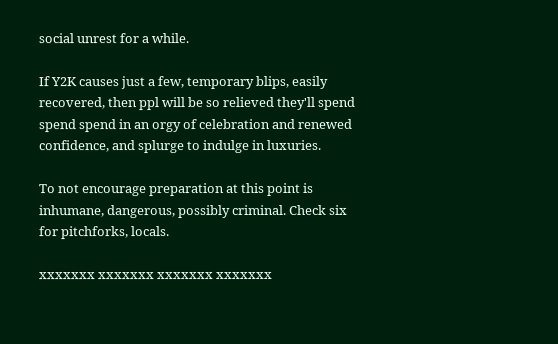social unrest for a while.

If Y2K causes just a few, temporary blips, easily recovered, then ppl will be so relieved they'll spend spend spend in an orgy of celebration and renewed confidence, and splurge to indulge in luxuries.

To not encourage preparation at this point is inhumane, dangerous, possibly criminal. Check six for pitchforks, locals.

xxxxxxx xxxxxxx xxxxxxx xxxxxxx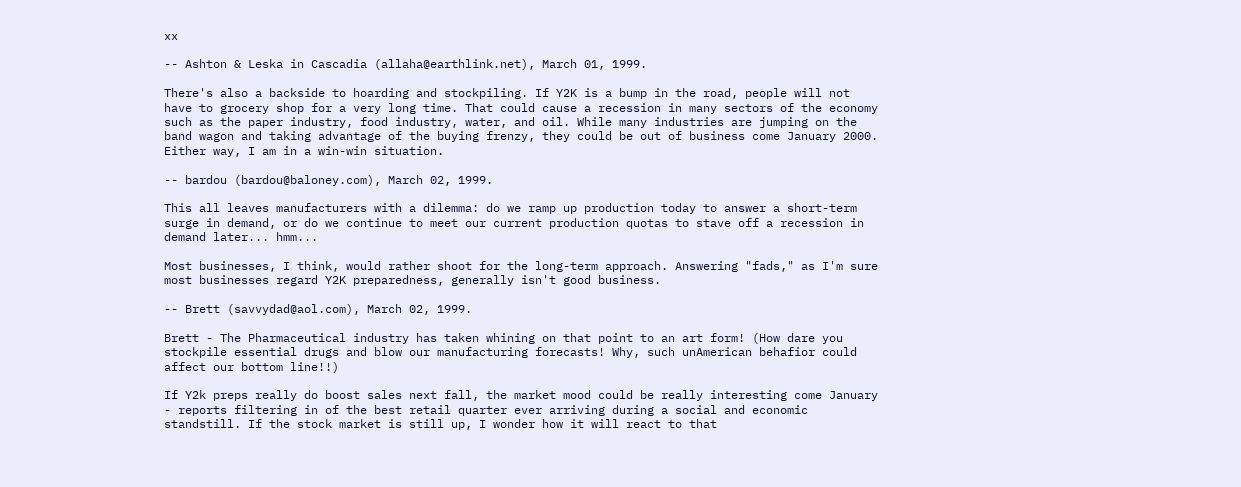xx

-- Ashton & Leska in Cascadia (allaha@earthlink.net), March 01, 1999.

There's also a backside to hoarding and stockpiling. If Y2K is a bump in the road, people will not have to grocery shop for a very long time. That could cause a recession in many sectors of the economy such as the paper industry, food industry, water, and oil. While many industries are jumping on the band wagon and taking advantage of the buying frenzy, they could be out of business come January 2000. Either way, I am in a win-win situation.

-- bardou (bardou@baloney.com), March 02, 1999.

This all leaves manufacturers with a dilemma: do we ramp up production today to answer a short-term surge in demand, or do we continue to meet our current production quotas to stave off a recession in demand later... hmm...

Most businesses, I think, would rather shoot for the long-term approach. Answering "fads," as I'm sure most businesses regard Y2K preparedness, generally isn't good business.

-- Brett (savvydad@aol.com), March 02, 1999.

Brett - The Pharmaceutical industry has taken whining on that point to an art form! (How dare you stockpile essential drugs and blow our manufacturing forecasts! Why, such unAmerican behafior could affect our bottom line!!)

If Y2k preps really do boost sales next fall, the market mood could be really interesting come January - reports filtering in of the best retail quarter ever arriving during a social and economic standstill. If the stock market is still up, I wonder how it will react to that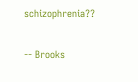schizophrenia??

-- Brooks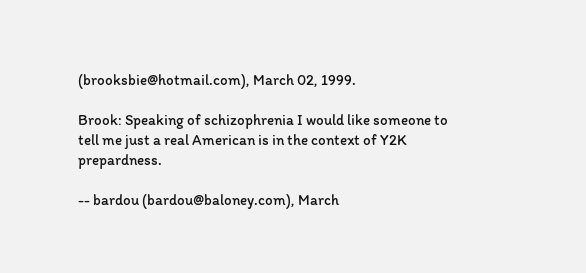(brooksbie@hotmail.com), March 02, 1999.

Brook: Speaking of schizophrenia I would like someone to tell me just a real American is in the context of Y2K prepardness.

-- bardou (bardou@baloney.com), March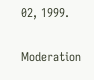02, 1999.

Moderation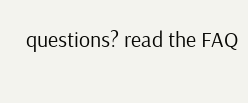questions? read the FAQ